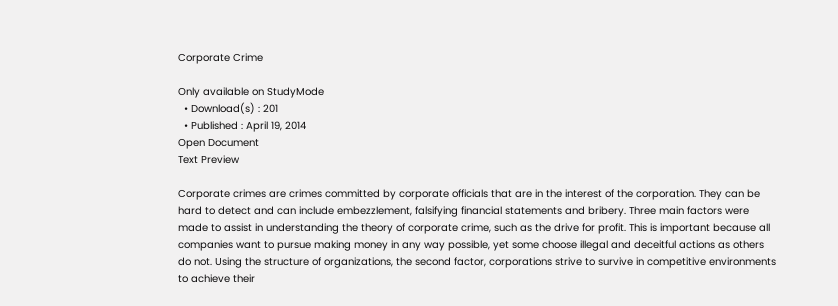Corporate Crime

Only available on StudyMode
  • Download(s) : 201
  • Published : April 19, 2014
Open Document
Text Preview

Corporate crimes are crimes committed by corporate officials that are in the interest of the corporation. They can be hard to detect and can include embezzlement, falsifying financial statements and bribery. Three main factors were made to assist in understanding the theory of corporate crime, such as the drive for profit. This is important because all companies want to pursue making money in any way possible, yet some choose illegal and deceitful actions as others do not. Using the structure of organizations, the second factor, corporations strive to survive in competitive environments to achieve their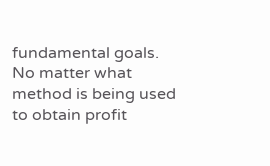fundamental goals. No matter what method is being used to obtain profit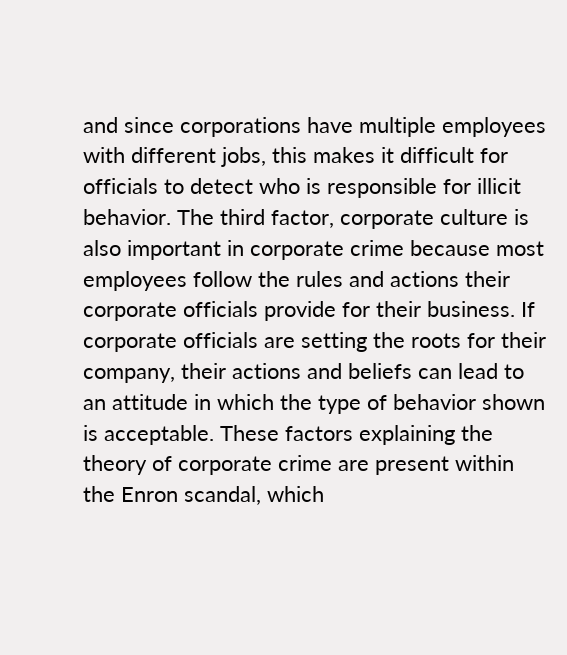and since corporations have multiple employees with different jobs, this makes it difficult for officials to detect who is responsible for illicit behavior. The third factor, corporate culture is also important in corporate crime because most employees follow the rules and actions their corporate officials provide for their business. If corporate officials are setting the roots for their company, their actions and beliefs can lead to an attitude in which the type of behavior shown is acceptable. These factors explaining the theory of corporate crime are present within the Enron scandal, which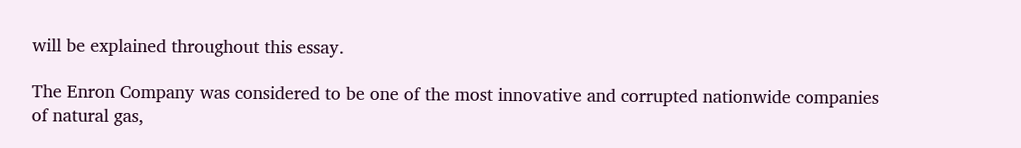will be explained throughout this essay.

The Enron Company was considered to be one of the most innovative and corrupted nationwide companies of natural gas,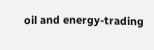oil and energy-trading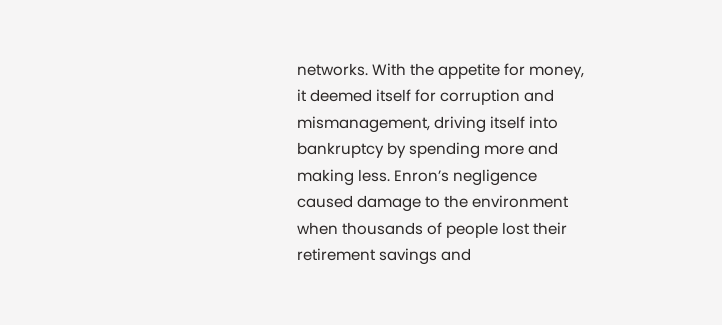networks. With the appetite for money, it deemed itself for corruption and mismanagement, driving itself into bankruptcy by spending more and making less. Enron’s negligence caused damage to the environment when thousands of people lost their retirement savings and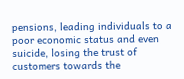pensions, leading individuals to a poor economic status and even suicide, losing the trust of customers towards the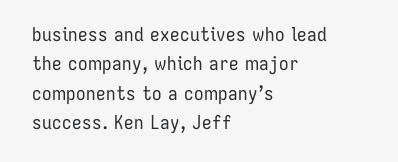business and executives who lead the company, which are major components to a company’s success. Ken Lay, Jeff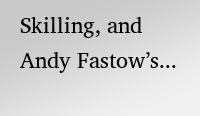Skilling, and Andy Fastow’s...